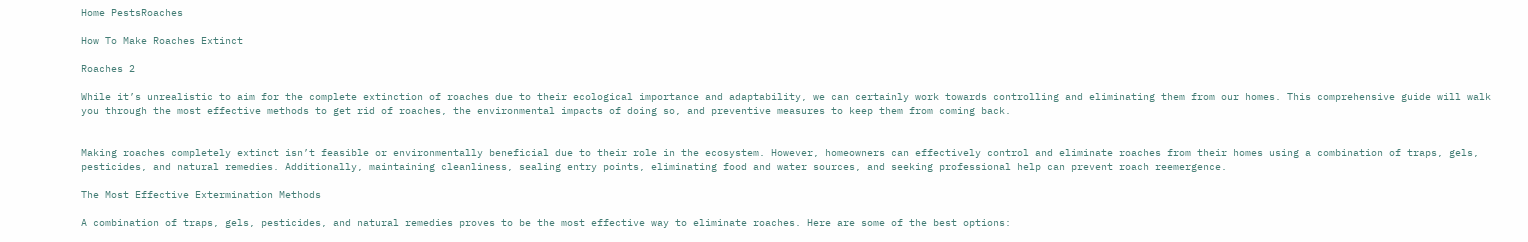Home PestsRoaches

How To Make Roaches Extinct

Roaches 2

While it’s unrealistic to aim for the complete extinction of roaches due to their ecological importance and adaptability, we can certainly work towards controlling and eliminating them from our homes. This comprehensive guide will walk you through the most effective methods to get rid of roaches, the environmental impacts of doing so, and preventive measures to keep them from coming back.


Making roaches completely extinct isn’t feasible or environmentally beneficial due to their role in the ecosystem. However, homeowners can effectively control and eliminate roaches from their homes using a combination of traps, gels, pesticides, and natural remedies. Additionally, maintaining cleanliness, sealing entry points, eliminating food and water sources, and seeking professional help can prevent roach reemergence.

The Most Effective Extermination Methods

A combination of traps, gels, pesticides, and natural remedies proves to be the most effective way to eliminate roaches. Here are some of the best options: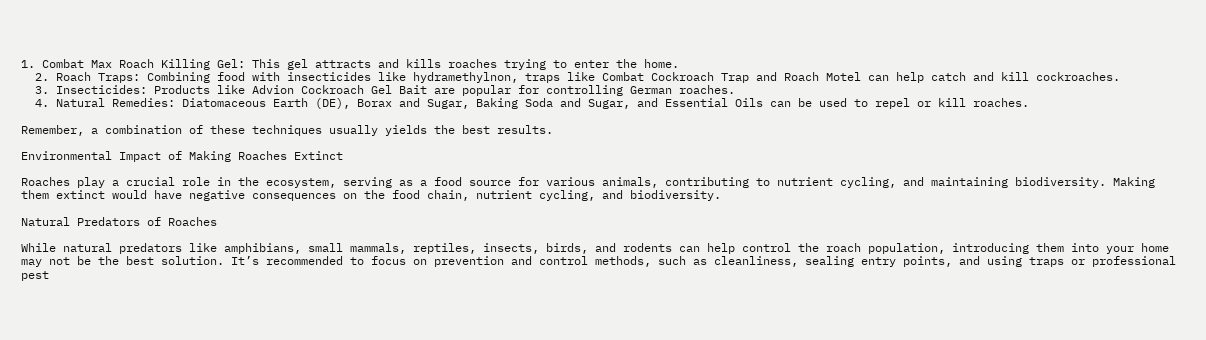1. Combat Max Roach Killing Gel: This gel attracts and kills roaches trying to enter the home.
  2. Roach Traps: Combining food with insecticides like hydramethylnon, traps like Combat Cockroach Trap and Roach Motel can help catch and kill cockroaches.
  3. Insecticides: Products like Advion Cockroach Gel Bait are popular for controlling German roaches.
  4. Natural Remedies: Diatomaceous Earth (DE), Borax and Sugar, Baking Soda and Sugar, and Essential Oils can be used to repel or kill roaches.

Remember, a combination of these techniques usually yields the best results.

Environmental Impact of Making Roaches Extinct

Roaches play a crucial role in the ecosystem, serving as a food source for various animals, contributing to nutrient cycling, and maintaining biodiversity. Making them extinct would have negative consequences on the food chain, nutrient cycling, and biodiversity.

Natural Predators of Roaches

While natural predators like amphibians, small mammals, reptiles, insects, birds, and rodents can help control the roach population, introducing them into your home may not be the best solution. It’s recommended to focus on prevention and control methods, such as cleanliness, sealing entry points, and using traps or professional pest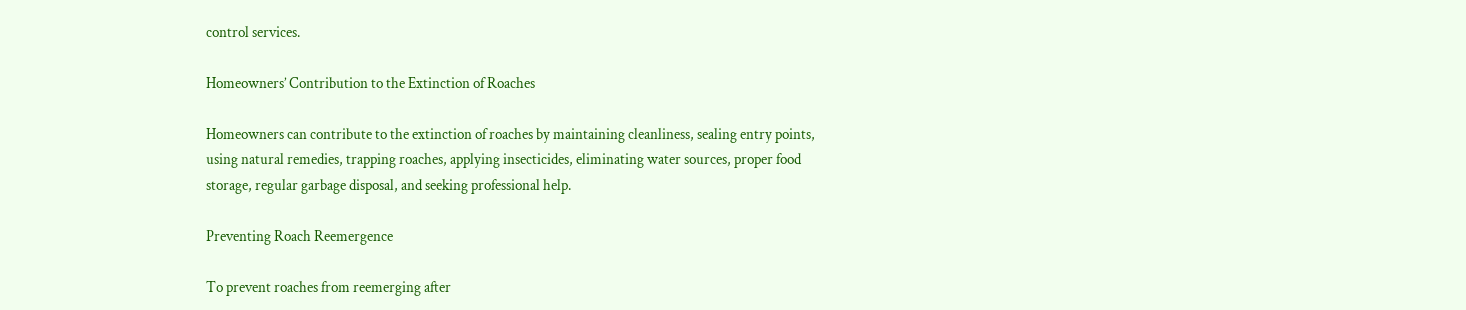control services.

Homeowners’ Contribution to the Extinction of Roaches

Homeowners can contribute to the extinction of roaches by maintaining cleanliness, sealing entry points, using natural remedies, trapping roaches, applying insecticides, eliminating water sources, proper food storage, regular garbage disposal, and seeking professional help.

Preventing Roach Reemergence

To prevent roaches from reemerging after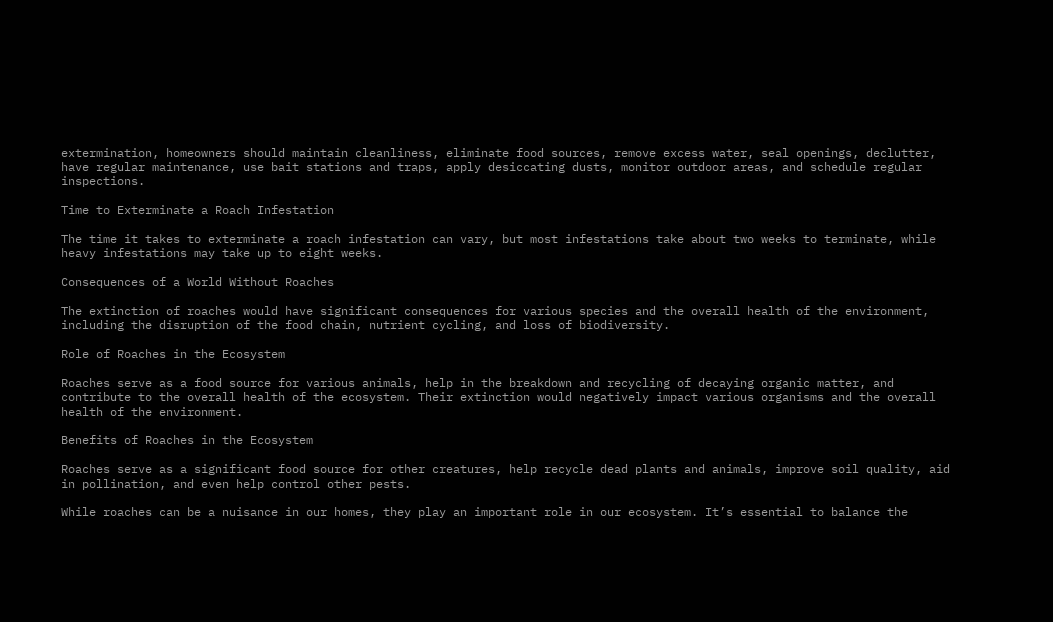extermination, homeowners should maintain cleanliness, eliminate food sources, remove excess water, seal openings, declutter, have regular maintenance, use bait stations and traps, apply desiccating dusts, monitor outdoor areas, and schedule regular inspections.

Time to Exterminate a Roach Infestation

The time it takes to exterminate a roach infestation can vary, but most infestations take about two weeks to terminate, while heavy infestations may take up to eight weeks.

Consequences of a World Without Roaches

The extinction of roaches would have significant consequences for various species and the overall health of the environment, including the disruption of the food chain, nutrient cycling, and loss of biodiversity.

Role of Roaches in the Ecosystem

Roaches serve as a food source for various animals, help in the breakdown and recycling of decaying organic matter, and contribute to the overall health of the ecosystem. Their extinction would negatively impact various organisms and the overall health of the environment.

Benefits of Roaches in the Ecosystem

Roaches serve as a significant food source for other creatures, help recycle dead plants and animals, improve soil quality, aid in pollination, and even help control other pests.

While roaches can be a nuisance in our homes, they play an important role in our ecosystem. It’s essential to balance the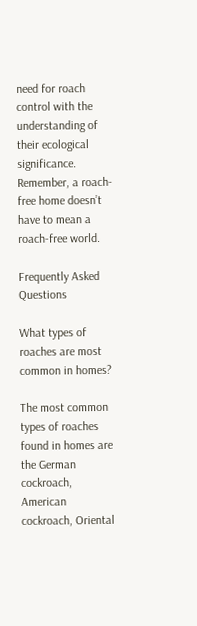need for roach control with the understanding of their ecological significance. Remember, a roach-free home doesn’t have to mean a roach-free world.

Frequently Asked Questions

What types of roaches are most common in homes?

The most common types of roaches found in homes are the German cockroach, American cockroach, Oriental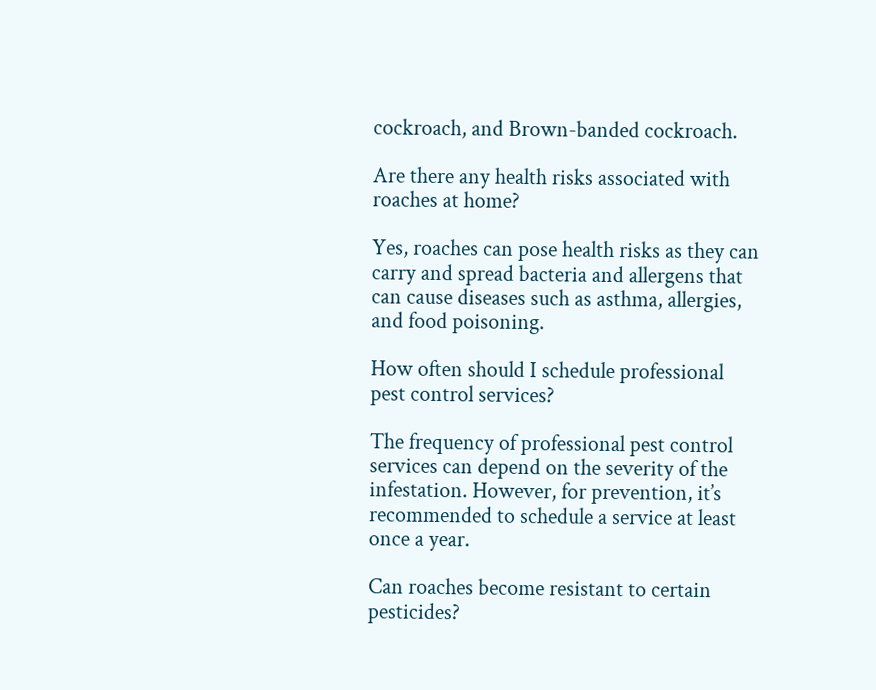cockroach, and Brown-banded cockroach.

Are there any health risks associated with roaches at home?

Yes, roaches can pose health risks as they can carry and spread bacteria and allergens that can cause diseases such as asthma, allergies, and food poisoning.

How often should I schedule professional pest control services?

The frequency of professional pest control services can depend on the severity of the infestation. However, for prevention, it’s recommended to schedule a service at least once a year.

Can roaches become resistant to certain pesticides?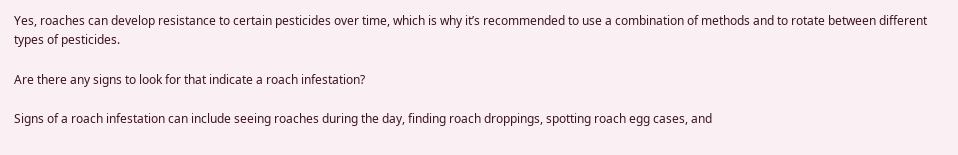Yes, roaches can develop resistance to certain pesticides over time, which is why it’s recommended to use a combination of methods and to rotate between different types of pesticides.

Are there any signs to look for that indicate a roach infestation?

Signs of a roach infestation can include seeing roaches during the day, finding roach droppings, spotting roach egg cases, and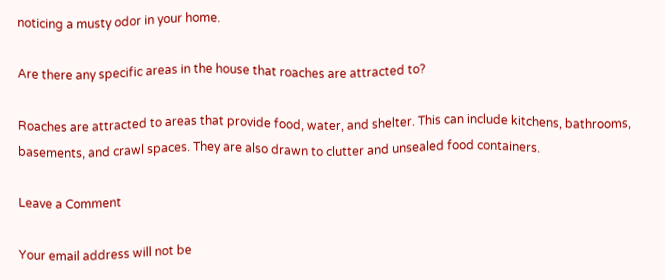noticing a musty odor in your home.

Are there any specific areas in the house that roaches are attracted to?

Roaches are attracted to areas that provide food, water, and shelter. This can include kitchens, bathrooms, basements, and crawl spaces. They are also drawn to clutter and unsealed food containers.

Leave a Comment

Your email address will not be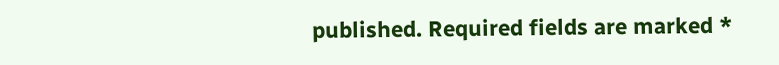published. Required fields are marked *